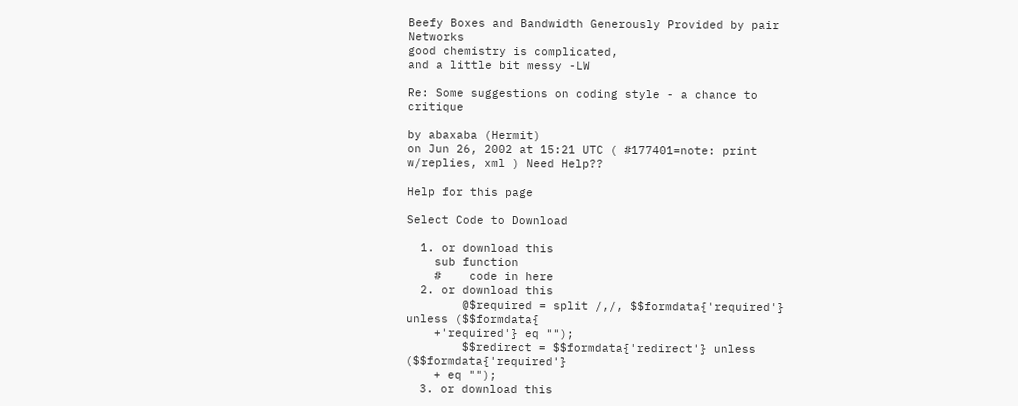Beefy Boxes and Bandwidth Generously Provided by pair Networks
good chemistry is complicated,
and a little bit messy -LW

Re: Some suggestions on coding style - a chance to critique

by abaxaba (Hermit)
on Jun 26, 2002 at 15:21 UTC ( #177401=note: print w/replies, xml ) Need Help??

Help for this page

Select Code to Download

  1. or download this
    sub function
    #    code in here
  2. or download this
        @$required = split /,/, $$formdata{'required'} unless ($$formdata{
    +'required'} eq "");
        $$redirect = $$formdata{'redirect'} unless ($$formdata{'required'}
    + eq "");
  3. or download this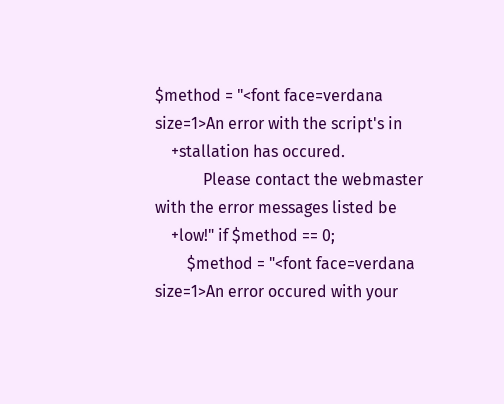$method = "<font face=verdana size=1>An error with the script's in
    +stallation has occured.
            Please contact the webmaster with the error messages listed be
    +low!" if $method == 0;
        $method = "<font face=verdana size=1>An error occured with your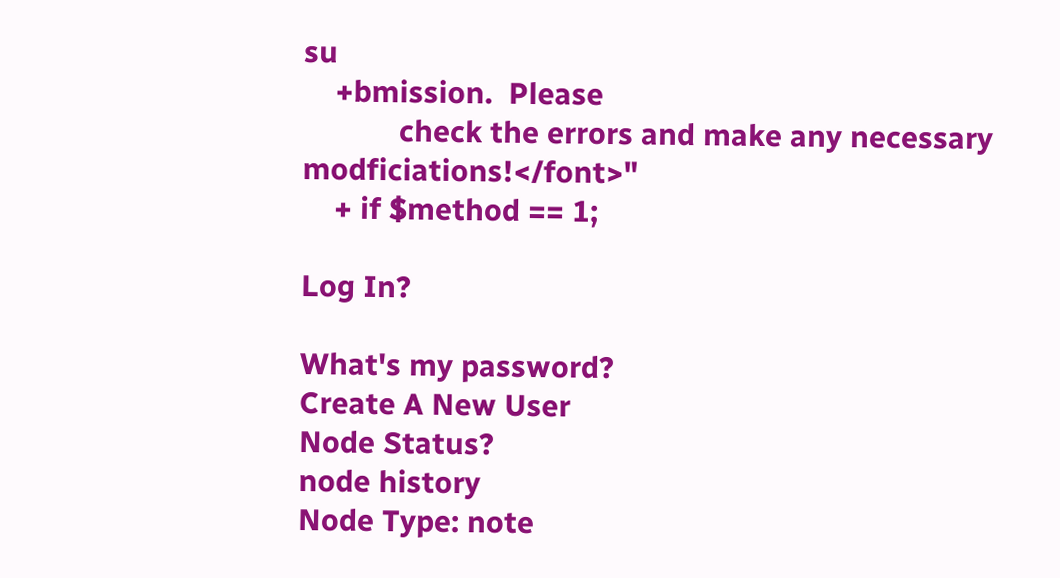su
    +bmission.  Please
            check the errors and make any necessary modficiations!</font>"
    + if $method == 1;

Log In?

What's my password?
Create A New User
Node Status?
node history
Node Type: note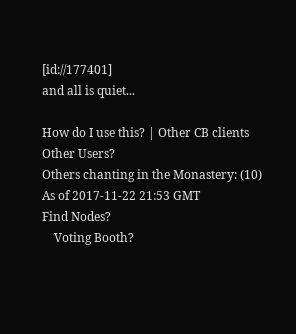[id://177401]
and all is quiet...

How do I use this? | Other CB clients
Other Users?
Others chanting in the Monastery: (10)
As of 2017-11-22 21:53 GMT
Find Nodes?
    Voting Booth?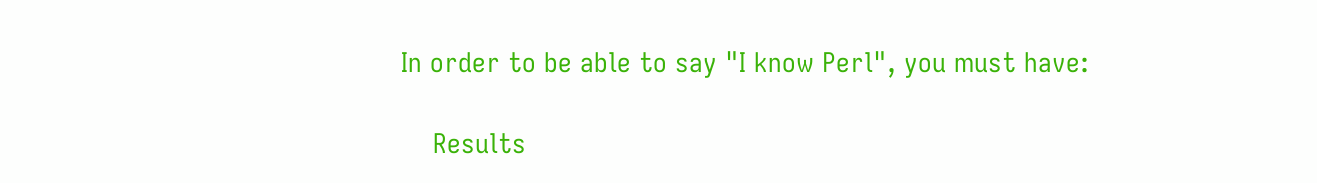In order to be able to say "I know Perl", you must have:

    Results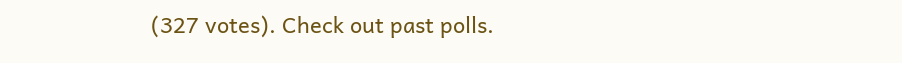(327 votes). Check out past polls.